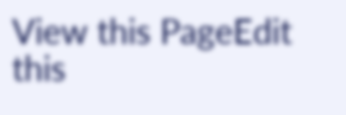View this PageEdit this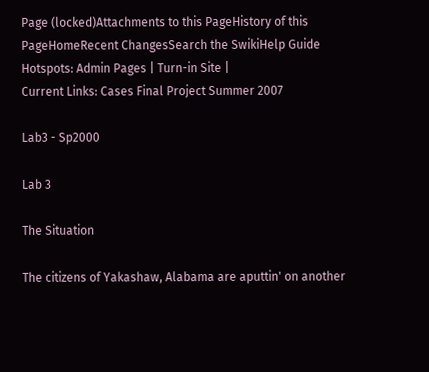Page (locked)Attachments to this PageHistory of this PageHomeRecent ChangesSearch the SwikiHelp Guide
Hotspots: Admin Pages | Turn-in Site |
Current Links: Cases Final Project Summer 2007

Lab3 - Sp2000

Lab 3

The Situation

The citizens of Yakashaw, Alabama are aputtin' on another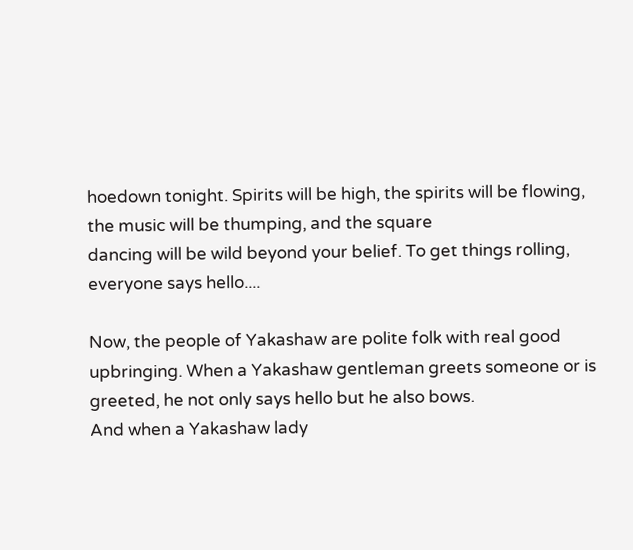hoedown tonight. Spirits will be high, the spirits will be flowing, the music will be thumping, and the square
dancing will be wild beyond your belief. To get things rolling, everyone says hello....

Now, the people of Yakashaw are polite folk with real good upbringing. When a Yakashaw gentleman greets someone or is greeted, he not only says hello but he also bows.
And when a Yakashaw lady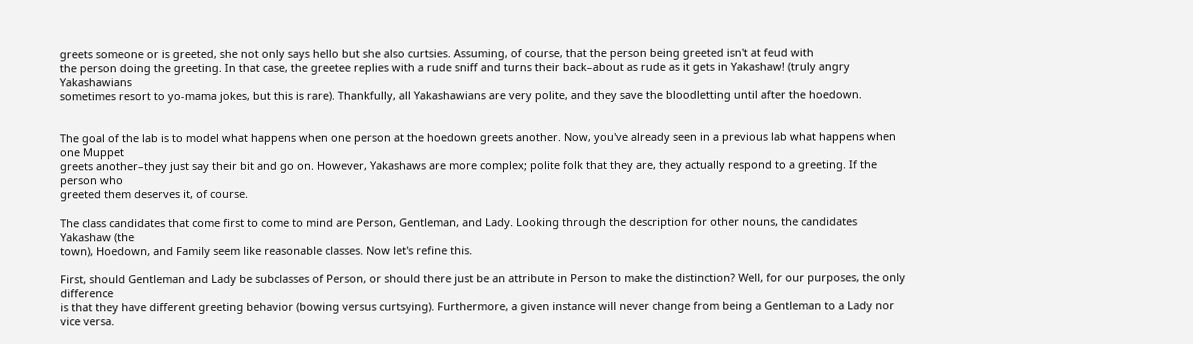greets someone or is greeted, she not only says hello but she also curtsies. Assuming, of course, that the person being greeted isn't at feud with
the person doing the greeting. In that case, the greetee replies with a rude sniff and turns their back–about as rude as it gets in Yakashaw! (truly angry Yakashawians
sometimes resort to yo-mama jokes, but this is rare). Thankfully, all Yakashawians are very polite, and they save the bloodletting until after the hoedown.


The goal of the lab is to model what happens when one person at the hoedown greets another. Now, you've already seen in a previous lab what happens when one Muppet
greets another–they just say their bit and go on. However, Yakashaws are more complex; polite folk that they are, they actually respond to a greeting. If the person who
greeted them deserves it, of course.

The class candidates that come first to come to mind are Person, Gentleman, and Lady. Looking through the description for other nouns, the candidates Yakashaw (the
town), Hoedown, and Family seem like reasonable classes. Now let's refine this.

First, should Gentleman and Lady be subclasses of Person, or should there just be an attribute in Person to make the distinction? Well, for our purposes, the only difference
is that they have different greeting behavior (bowing versus curtsying). Furthermore, a given instance will never change from being a Gentleman to a Lady nor vice versa.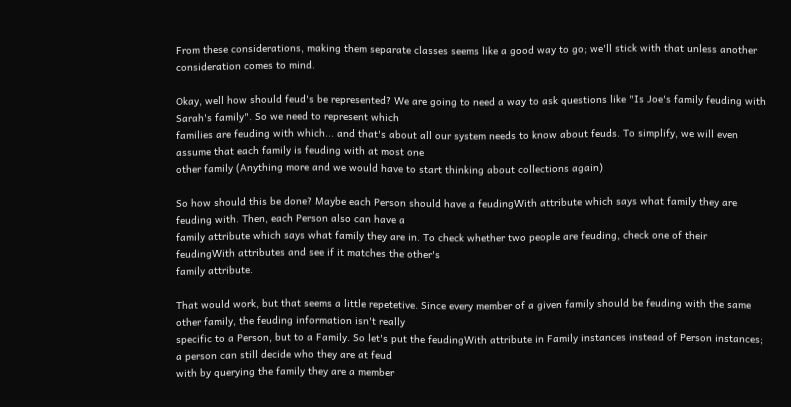From these considerations, making them separate classes seems like a good way to go; we'll stick with that unless another consideration comes to mind.

Okay, well how should feud's be represented? We are going to need a way to ask questions like "Is Joe's family feuding with Sarah's family". So we need to represent which
families are feuding with which... and that's about all our system needs to know about feuds. To simplify, we will even assume that each family is feuding with at most one
other family (Anything more and we would have to start thinking about collections again)

So how should this be done? Maybe each Person should have a feudingWith attribute which says what family they are feuding with. Then, each Person also can have a
family attribute which says what family they are in. To check whether two people are feuding, check one of their feudingWith attributes and see if it matches the other's
family attribute.

That would work, but that seems a little repetetive. Since every member of a given family should be feuding with the same other family, the feuding information isn't really
specific to a Person, but to a Family. So let's put the feudingWith attribute in Family instances instead of Person instances; a person can still decide who they are at feud
with by querying the family they are a member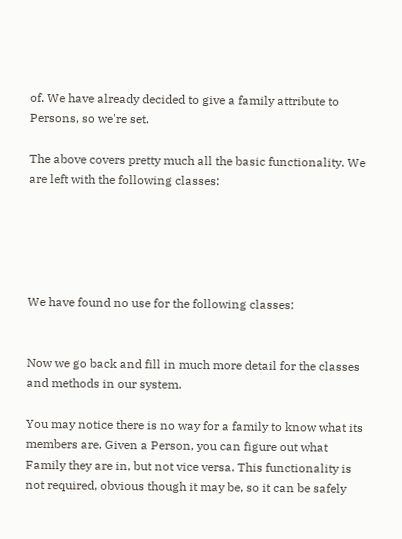of. We have already decided to give a family attribute to Persons, so we're set.

The above covers pretty much all the basic functionality. We are left with the following classes:





We have found no use for the following classes:


Now we go back and fill in much more detail for the classes and methods in our system.

You may notice there is no way for a family to know what its members are. Given a Person, you can figure out what Family they are in, but not vice versa. This functionality is not required, obvious though it may be, so it can be safely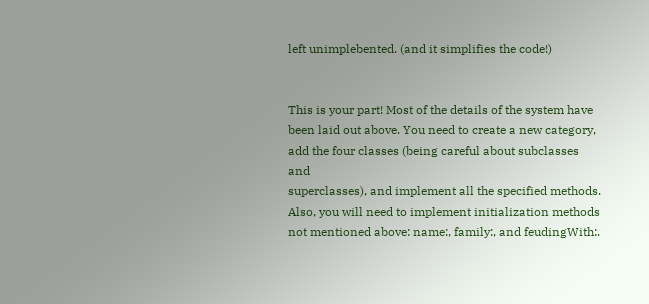left unimplebented. (and it simplifies the code!)


This is your part! Most of the details of the system have been laid out above. You need to create a new category, add the four classes (being careful about subclasses and
superclasses), and implement all the specified methods. Also, you will need to implement initialization methods not mentioned above: name:, family:, and feudingWith:.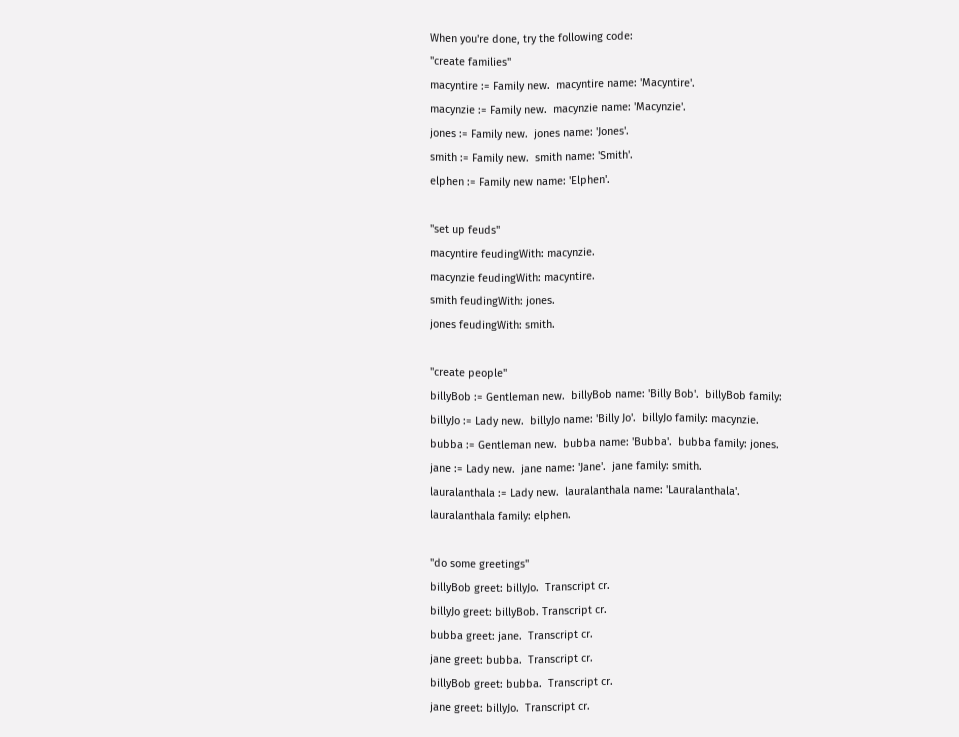When you're done, try the following code:
"create families"
macyntire := Family new.  macyntire name: 'Macyntire'.
macynzie := Family new.  macynzie name: 'Macynzie'.
jones := Family new.  jones name: 'Jones'.
smith := Family new.  smith name: 'Smith'.
elphen := Family new name: 'Elphen'.

"set up feuds"
macyntire feudingWith: macynzie.
macynzie feudingWith: macyntire.
smith feudingWith: jones.
jones feudingWith: smith.

"create people"
billyBob := Gentleman new.  billyBob name: 'Billy Bob'.  billyBob family:
billyJo := Lady new.  billyJo name: 'Billy Jo'.  billyJo family: macynzie.
bubba := Gentleman new.  bubba name: 'Bubba'.  bubba family: jones.
jane := Lady new.  jane name: 'Jane'.  jane family: smith.
lauralanthala := Lady new.  lauralanthala name: 'Lauralanthala'.
lauralanthala family: elphen.

"do some greetings"
billyBob greet: billyJo.  Transcript cr.
billyJo greet: billyBob. Transcript cr.
bubba greet: jane.  Transcript cr.
jane greet: bubba.  Transcript cr.
billyBob greet: bubba.  Transcript cr.
jane greet: billyJo.  Transcript cr.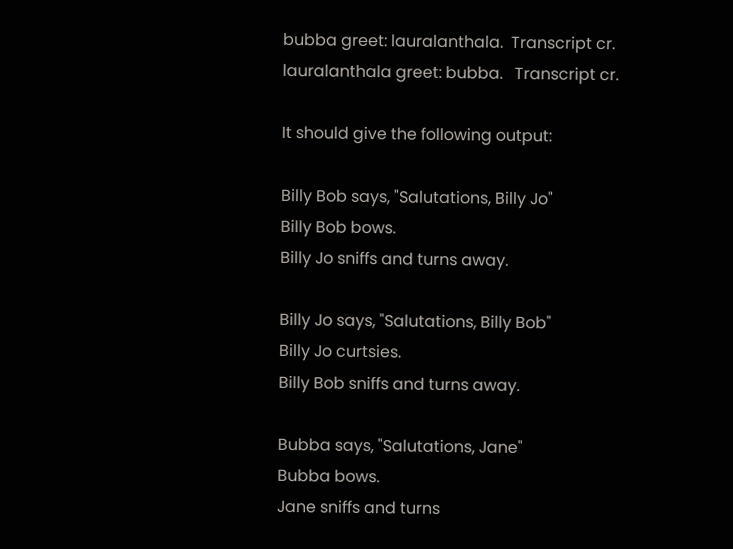bubba greet: lauralanthala.  Transcript cr.
lauralanthala greet: bubba.   Transcript cr.

It should give the following output:

Billy Bob says, "Salutations, Billy Jo"
Billy Bob bows.
Billy Jo sniffs and turns away.

Billy Jo says, "Salutations, Billy Bob"
Billy Jo curtsies.
Billy Bob sniffs and turns away.

Bubba says, "Salutations, Jane"
Bubba bows.
Jane sniffs and turns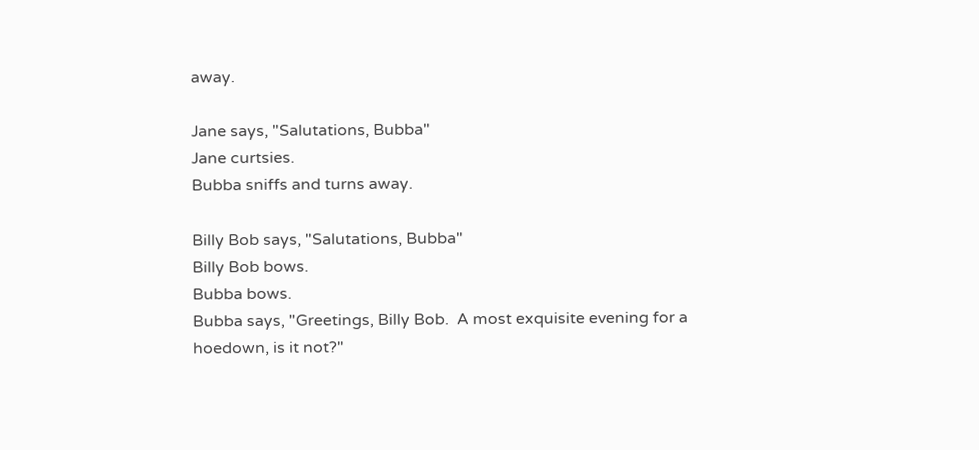away.

Jane says, "Salutations, Bubba"
Jane curtsies.
Bubba sniffs and turns away.

Billy Bob says, "Salutations, Bubba"
Billy Bob bows.
Bubba bows.
Bubba says, "Greetings, Billy Bob.  A most exquisite evening for a
hoedown, is it not?"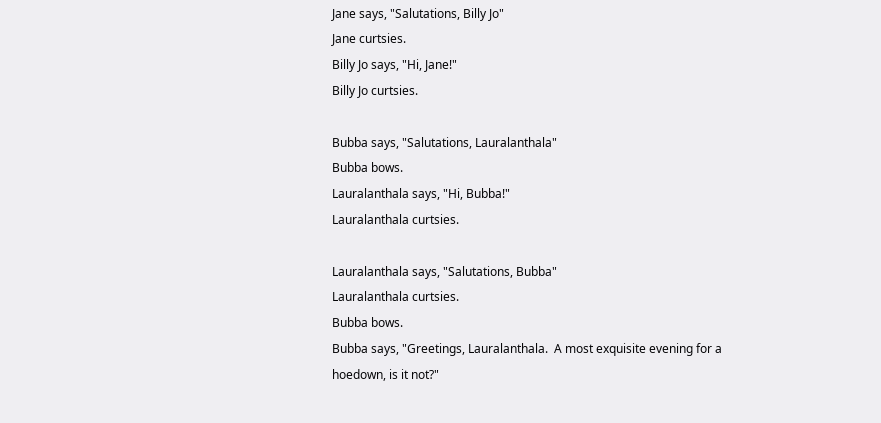Jane says, "Salutations, Billy Jo"
Jane curtsies.
Billy Jo says, "Hi, Jane!"
Billy Jo curtsies.

Bubba says, "Salutations, Lauralanthala"
Bubba bows.
Lauralanthala says, "Hi, Bubba!"
Lauralanthala curtsies.

Lauralanthala says, "Salutations, Bubba"
Lauralanthala curtsies.
Bubba bows.
Bubba says, "Greetings, Lauralanthala.  A most exquisite evening for a
hoedown, is it not?"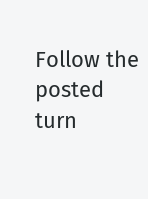Follow the posted turn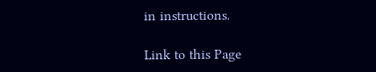in instructions.

Link to this Page